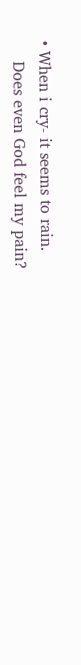• When i cry- it seems to rain.
    Does even God feel my pain?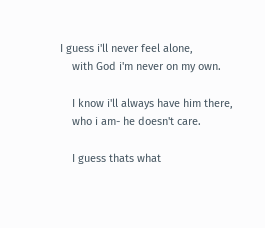I guess i'll never feel alone,
    with God i'm never on my own.

    I know i'll always have him there,
    who i am- he doesn't care.

    I guess thats what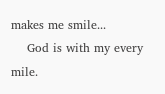makes me smile...
    God is with my every mile.